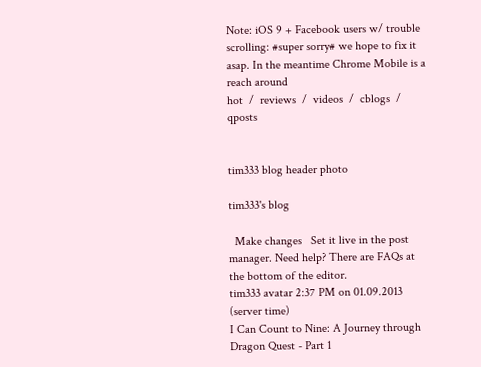Note: iOS 9 + Facebook users w/ trouble scrolling: #super sorry# we hope to fix it asap. In the meantime Chrome Mobile is a reach around
hot  /  reviews  /  videos  /  cblogs  /  qposts


tim333 blog header photo

tim333's blog

  Make changes   Set it live in the post manager. Need help? There are FAQs at the bottom of the editor.
tim333 avatar 2:37 PM on 01.09.2013  (server time)
I Can Count to Nine: A Journey through Dragon Quest - Part 1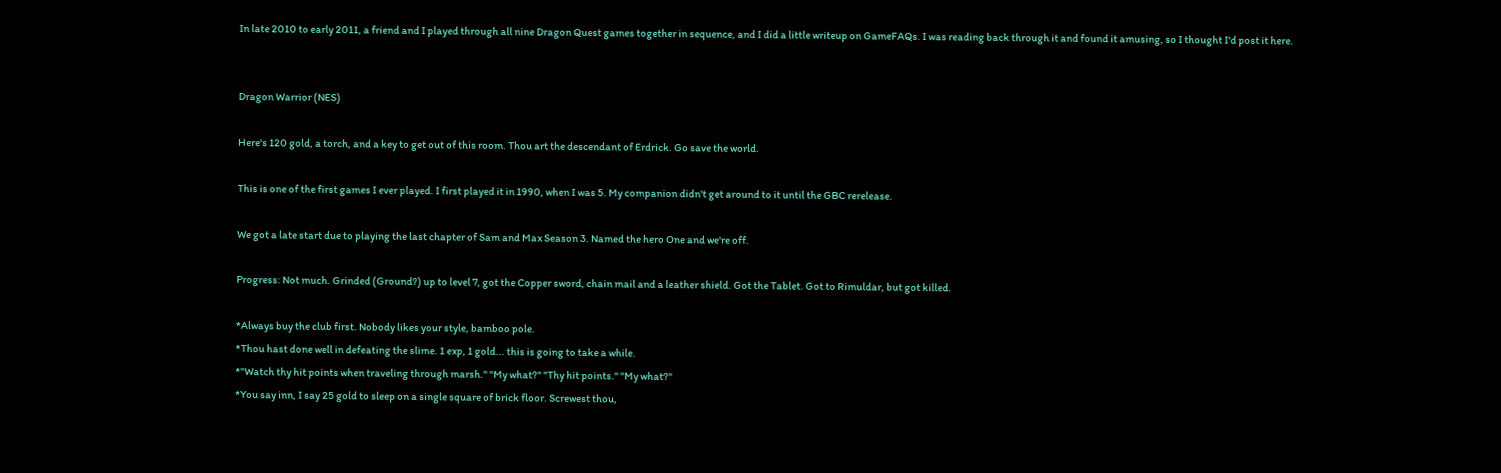In late 2010 to early 2011, a friend and I played through all nine Dragon Quest games together in sequence, and I did a little writeup on GameFAQs. I was reading back through it and found it amusing, so I thought I'd post it here.


Dragon Warrior (NES)

Here's 120 gold, a torch, and a key to get out of this room. Thou art the descendant of Erdrick. Go save the world.

This is one of the first games I ever played. I first played it in 1990, when I was 5. My companion didn't get around to it until the GBC rerelease.

We got a late start due to playing the last chapter of Sam and Max Season 3. Named the hero One and we're off.

Progress: Not much. Grinded (Ground?) up to level 7, got the Copper sword, chain mail and a leather shield. Got the Tablet. Got to Rimuldar, but got killed.

*Always buy the club first. Nobody likes your style, bamboo pole.
*Thou hast done well in defeating the slime. 1 exp, 1 gold... this is going to take a while.
*"Watch thy hit points when traveling through marsh." "My what?" "Thy hit points." "My what?"
*You say inn, I say 25 gold to sleep on a single square of brick floor. Screwest thou,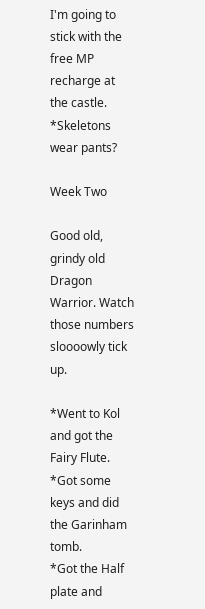I'm going to stick with the free MP recharge at the castle.
*Skeletons wear pants?

Week Two

Good old, grindy old Dragon Warrior. Watch those numbers sloooowly tick up.

*Went to Kol and got the Fairy Flute.
*Got some keys and did the Garinham tomb.
*Got the Half plate and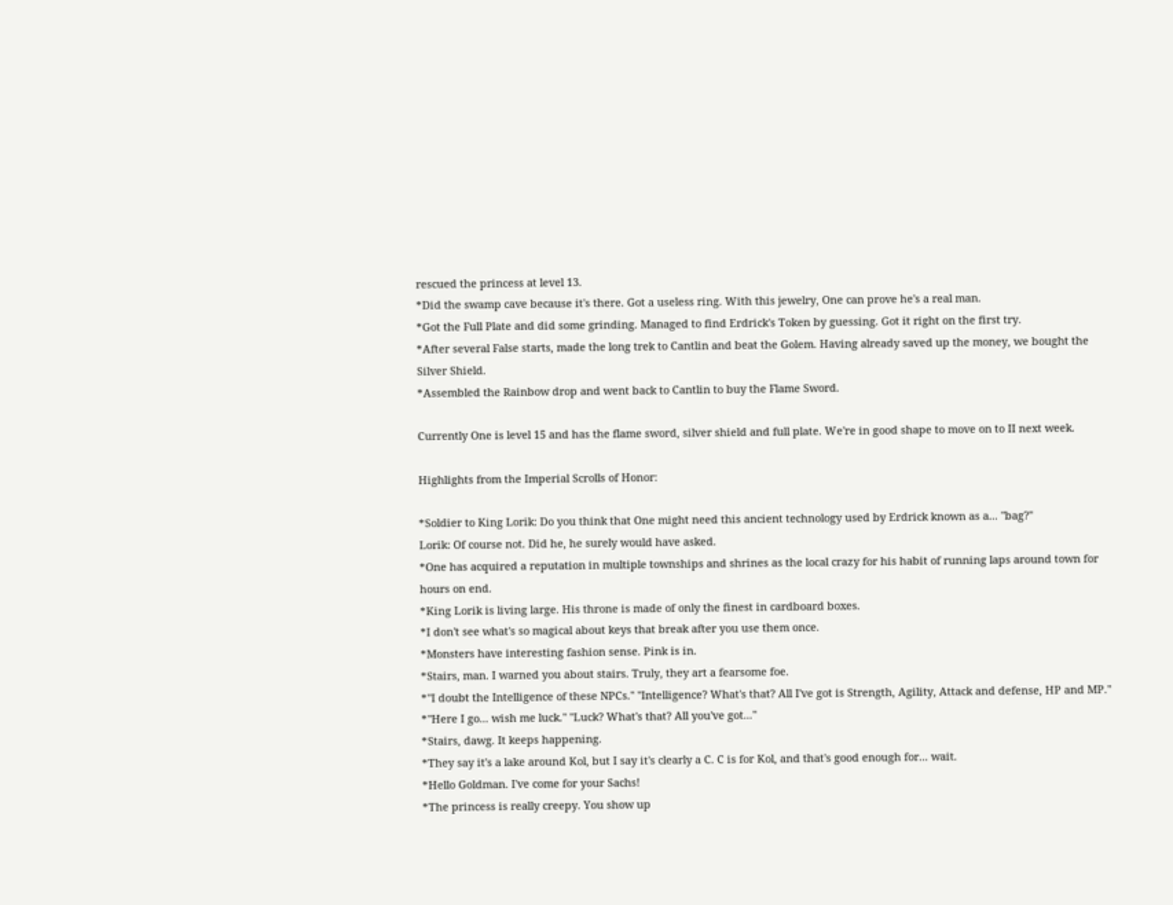rescued the princess at level 13.
*Did the swamp cave because it's there. Got a useless ring. With this jewelry, One can prove he's a real man.
*Got the Full Plate and did some grinding. Managed to find Erdrick's Token by guessing. Got it right on the first try.
*After several False starts, made the long trek to Cantlin and beat the Golem. Having already saved up the money, we bought the Silver Shield.
*Assembled the Rainbow drop and went back to Cantlin to buy the Flame Sword.

Currently One is level 15 and has the flame sword, silver shield and full plate. We're in good shape to move on to II next week.

Highlights from the Imperial Scrolls of Honor:

*Soldier to King Lorik: Do you think that One might need this ancient technology used by Erdrick known as a... "bag?"
Lorik: Of course not. Did he, he surely would have asked.
*One has acquired a reputation in multiple townships and shrines as the local crazy for his habit of running laps around town for hours on end.
*King Lorik is living large. His throne is made of only the finest in cardboard boxes.
*I don't see what's so magical about keys that break after you use them once.
*Monsters have interesting fashion sense. Pink is in.
*Stairs, man. I warned you about stairs. Truly, they art a fearsome foe.
*"I doubt the Intelligence of these NPCs." "Intelligence? What's that? All I've got is Strength, Agility, Attack and defense, HP and MP."
*"Here I go... wish me luck." "Luck? What's that? All you've got..."
*Stairs, dawg. It keeps happening.
*They say it's a lake around Kol, but I say it's clearly a C. C is for Kol, and that's good enough for... wait.
*Hello Goldman. I've come for your Sachs!
*The princess is really creepy. You show up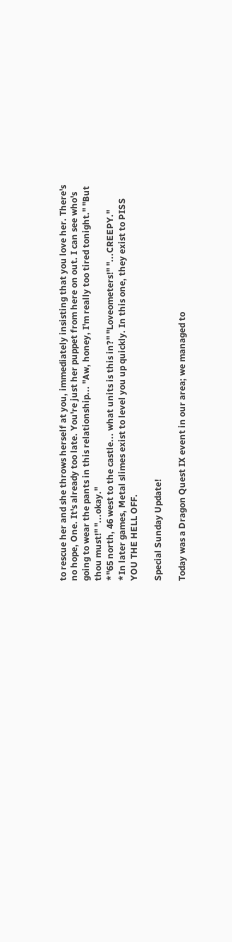to rescue her and she throws herself at you, immediately insisting that you love her. There's no hope, One. It's already too late. You're just her puppet from here on out. I can see who's going to wear the pants in this relationship... "Aw, honey, I'm really too tired tonight." "But thou must!" "...okay."
*"65 north, 46 west to the castle... what units is this in?" "Loveometers!" "...CREEPY."
*In later games, Metal slimes exist to level you up quickly. In this one, they exist to PISS YOU THE HELL OFF.

Special Sunday Update!

Today was a Dragon Quest IX event in our area; we managed to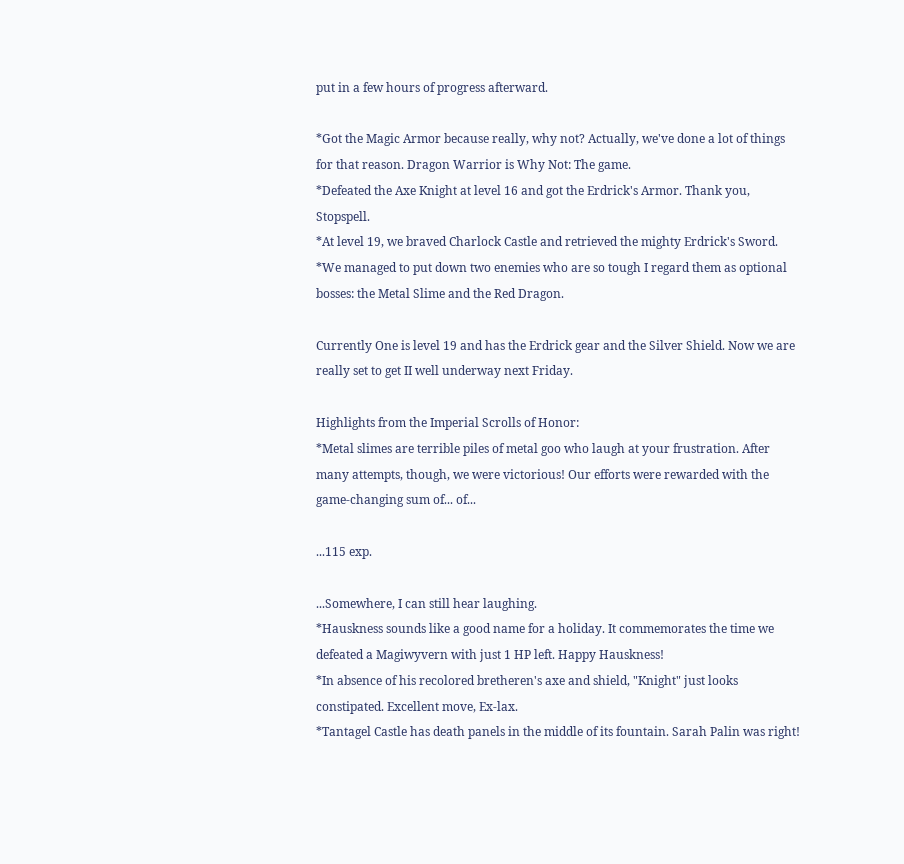put in a few hours of progress afterward.

*Got the Magic Armor because really, why not? Actually, we've done a lot of things for that reason. Dragon Warrior is Why Not: The game.
*Defeated the Axe Knight at level 16 and got the Erdrick's Armor. Thank you, Stopspell.
*At level 19, we braved Charlock Castle and retrieved the mighty Erdrick's Sword.
*We managed to put down two enemies who are so tough I regard them as optional bosses: the Metal Slime and the Red Dragon.

Currently One is level 19 and has the Erdrick gear and the Silver Shield. Now we are really set to get II well underway next Friday.

Highlights from the Imperial Scrolls of Honor:
*Metal slimes are terrible piles of metal goo who laugh at your frustration. After many attempts, though, we were victorious! Our efforts were rewarded with the game-changing sum of... of...

...115 exp.

...Somewhere, I can still hear laughing.
*Hauskness sounds like a good name for a holiday. It commemorates the time we defeated a Magiwyvern with just 1 HP left. Happy Hauskness!
*In absence of his recolored bretheren's axe and shield, "Knight" just looks constipated. Excellent move, Ex-lax.
*Tantagel Castle has death panels in the middle of its fountain. Sarah Palin was right!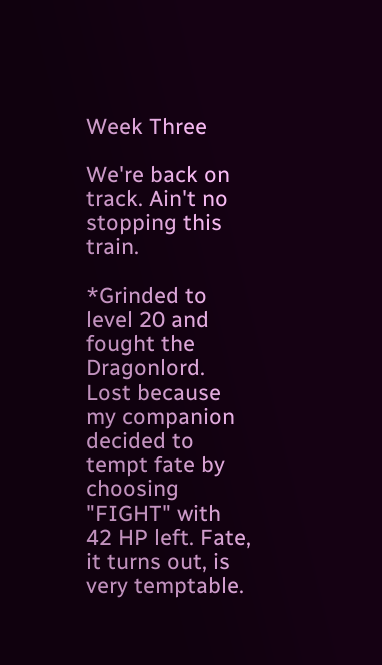Week Three

We're back on track. Ain't no stopping this train.

*Grinded to level 20 and fought the Dragonlord. Lost because my companion decided to tempt fate by choosing "FIGHT" with 42 HP left. Fate, it turns out, is very temptable.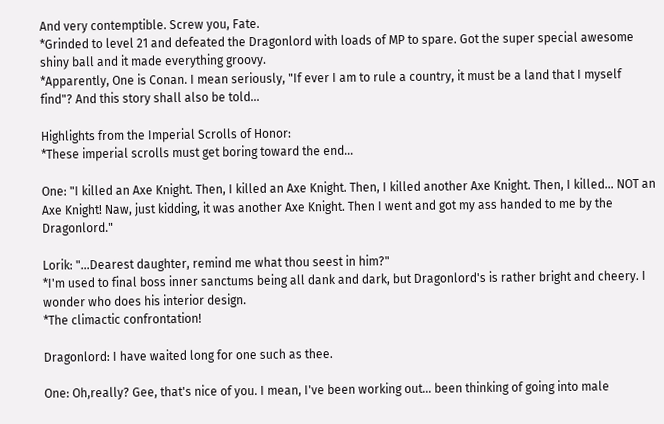And very contemptible. Screw you, Fate.
*Grinded to level 21 and defeated the Dragonlord with loads of MP to spare. Got the super special awesome shiny ball and it made everything groovy.
*Apparently, One is Conan. I mean seriously, "If ever I am to rule a country, it must be a land that I myself find"? And this story shall also be told...

Highlights from the Imperial Scrolls of Honor:
*These imperial scrolls must get boring toward the end...

One: "I killed an Axe Knight. Then, I killed an Axe Knight. Then, I killed another Axe Knight. Then, I killed... NOT an Axe Knight! Naw, just kidding, it was another Axe Knight. Then I went and got my ass handed to me by the Dragonlord."

Lorik: "...Dearest daughter, remind me what thou seest in him?"
*I'm used to final boss inner sanctums being all dank and dark, but Dragonlord's is rather bright and cheery. I wonder who does his interior design.
*The climactic confrontation!

Dragonlord: I have waited long for one such as thee.

One: Oh,really? Gee, that's nice of you. I mean, I've been working out... been thinking of going into male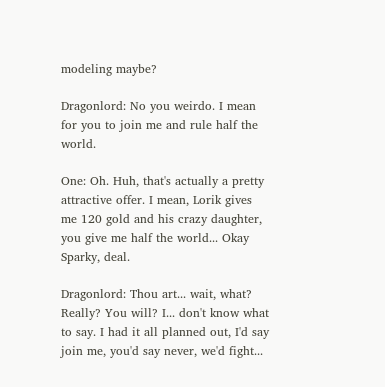modeling maybe?

Dragonlord: No you weirdo. I mean for you to join me and rule half the world.

One: Oh. Huh, that's actually a pretty attractive offer. I mean, Lorik gives me 120 gold and his crazy daughter, you give me half the world... Okay Sparky, deal.

Dragonlord: Thou art... wait, what? Really? You will? I... don't know what to say. I had it all planned out, I'd say join me, you'd say never, we'd fight...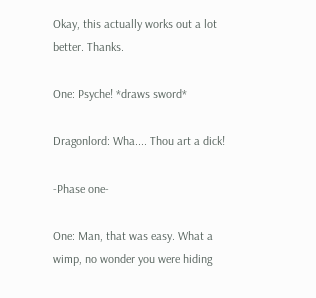Okay, this actually works out a lot better. Thanks.

One: Psyche! *draws sword*

Dragonlord: Wha.... Thou art a dick!

-Phase one-

One: Man, that was easy. What a wimp, no wonder you were hiding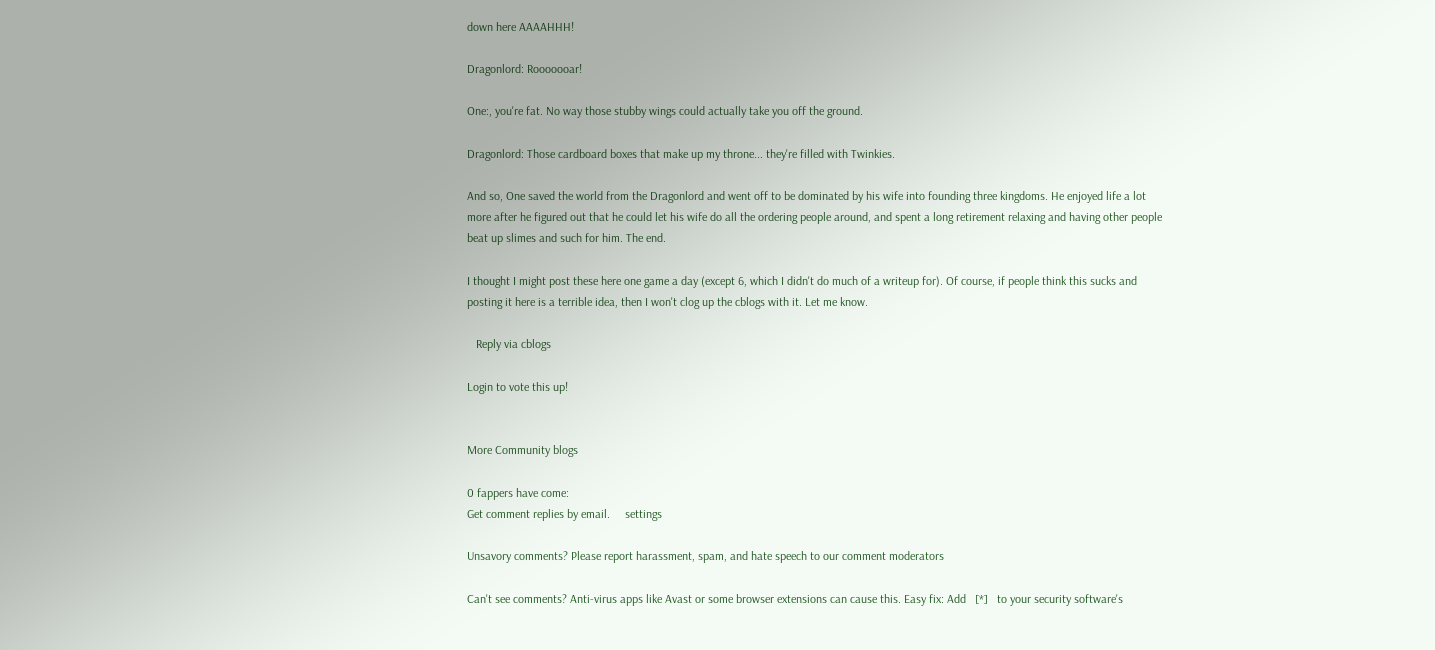down here AAAAHHH!

Dragonlord: Rooooooar!

One:, you're fat. No way those stubby wings could actually take you off the ground.

Dragonlord: Those cardboard boxes that make up my throne... they're filled with Twinkies.

And so, One saved the world from the Dragonlord and went off to be dominated by his wife into founding three kingdoms. He enjoyed life a lot more after he figured out that he could let his wife do all the ordering people around, and spent a long retirement relaxing and having other people beat up slimes and such for him. The end.

I thought I might post these here one game a day (except 6, which I didn't do much of a writeup for). Of course, if people think this sucks and posting it here is a terrible idea, then I won't clog up the cblogs with it. Let me know.

   Reply via cblogs

Login to vote this up!


More Community blogs

0 fappers have come:
Get comment replies by email.     settings

Unsavory comments? Please report harassment, spam, and hate speech to our comment moderators

Can't see comments? Anti-virus apps like Avast or some browser extensions can cause this. Easy fix: Add   [*]   to your security software's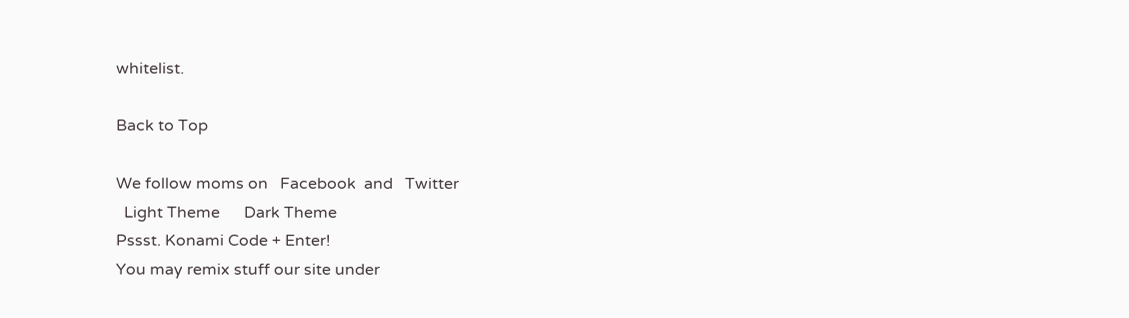whitelist.

Back to Top

We follow moms on   Facebook  and   Twitter
  Light Theme      Dark Theme
Pssst. Konami Code + Enter!
You may remix stuff our site under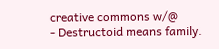creative commons w/@
- Destructoid means family.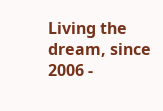Living the dream, since 2006 -